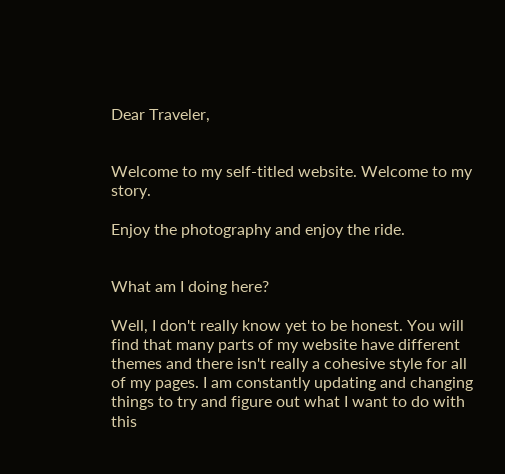Dear Traveler,


Welcome to my self-titled website. Welcome to my story.

Enjoy the photography and enjoy the ride.


What am I doing here?

Well, I don't really know yet to be honest. You will find that many parts of my website have different themes and there isn't really a cohesive style for all of my pages. I am constantly updating and changing things to try and figure out what I want to do with this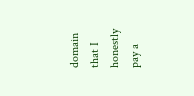domain that I honestly pay a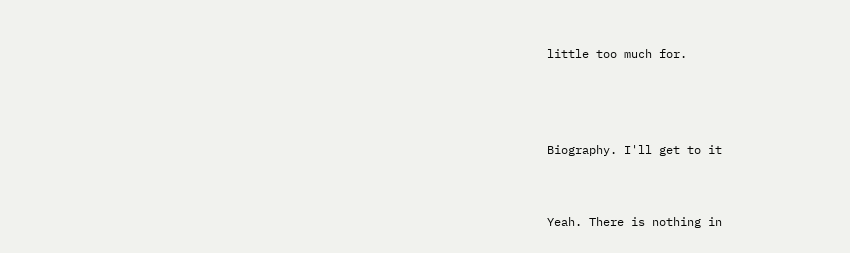little too much for.



Biography. I'll get to it


Yeah. There is nothing in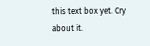this text box yet. Cry about it.